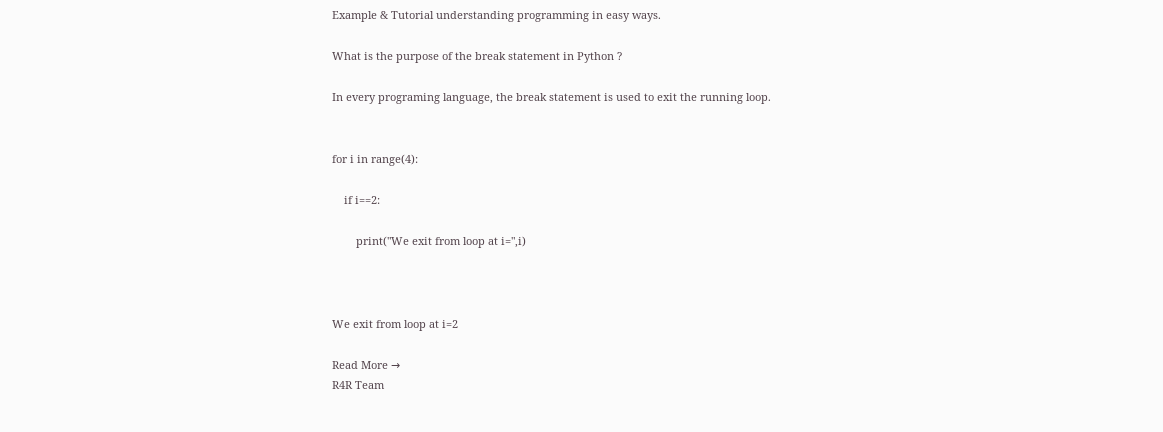Example & Tutorial understanding programming in easy ways.

What is the purpose of the break statement in Python ?

In every programing language, the break statement is used to exit the running loop.


for i in range(4):

    if i==2:

        print("We exit from loop at i=",i)



We exit from loop at i=2

Read More →
R4R Team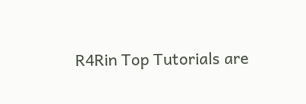R4Rin Top Tutorials are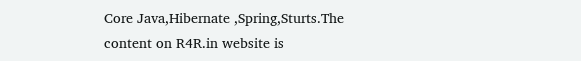Core Java,Hibernate ,Spring,Sturts.The content on R4R.in website is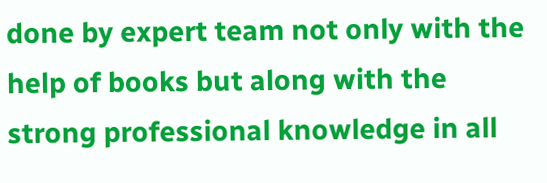done by expert team not only with the help of books but along with the strong professional knowledge in all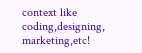context like coding,designing, marketing,etc!